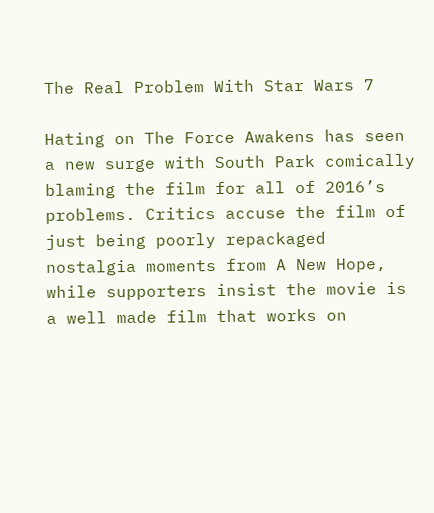The Real Problem With Star Wars 7

Hating on The Force Awakens has seen a new surge with South Park comically blaming the film for all of 2016’s problems. Critics accuse the film of just being poorly repackaged nostalgia moments from A New Hope, while supporters insist the movie is a well made film that works on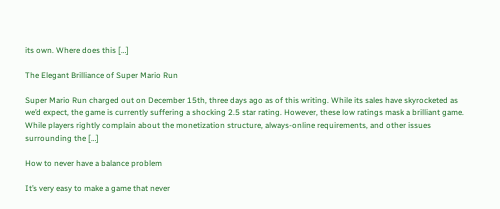its own. Where does this […]

The Elegant Brilliance of Super Mario Run

Super Mario Run charged out on December 15th, three days ago as of this writing. While its sales have skyrocketed as we’d expect, the game is currently suffering a shocking 2.5 star rating. However, these low ratings mask a brilliant game. While players rightly complain about the monetization structure, always-online requirements, and other issues surrounding the […]

How to never have a balance problem

It’s very easy to make a game that never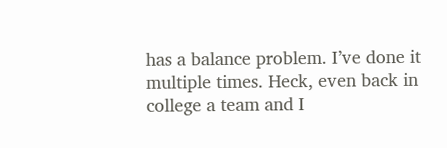has a balance problem. I’ve done it multiple times. Heck, even back in college a team and I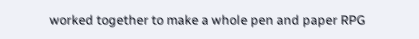worked together to make a whole pen and paper RPG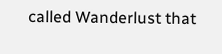called Wanderlust that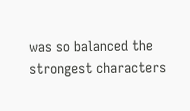was so balanced the strongest characters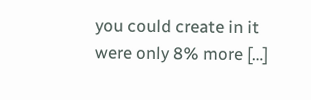you could create in it were only 8% more […]